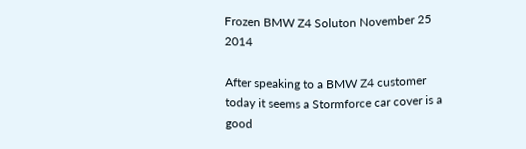Frozen BMW Z4 Soluton November 25 2014

After speaking to a BMW Z4 customer today it seems a Stormforce car cover is a good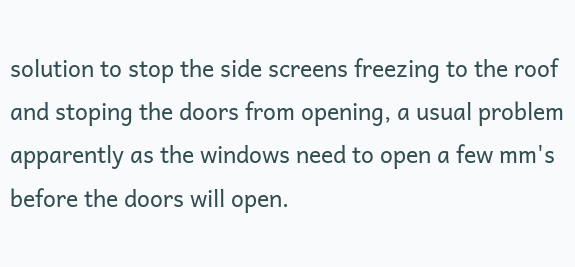solution to stop the side screens freezing to the roof and stoping the doors from opening, a usual problem apparently as the windows need to open a few mm's before the doors will open.